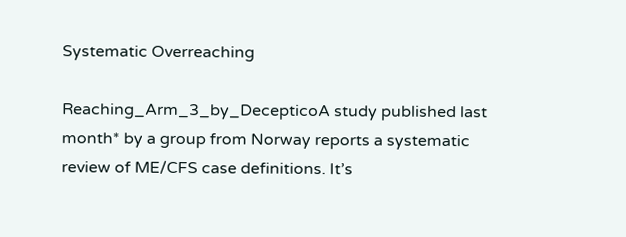Systematic Overreaching

Reaching_Arm_3_by_DecepticoA study published last month* by a group from Norway reports a systematic review of ME/CFS case definitions. It’s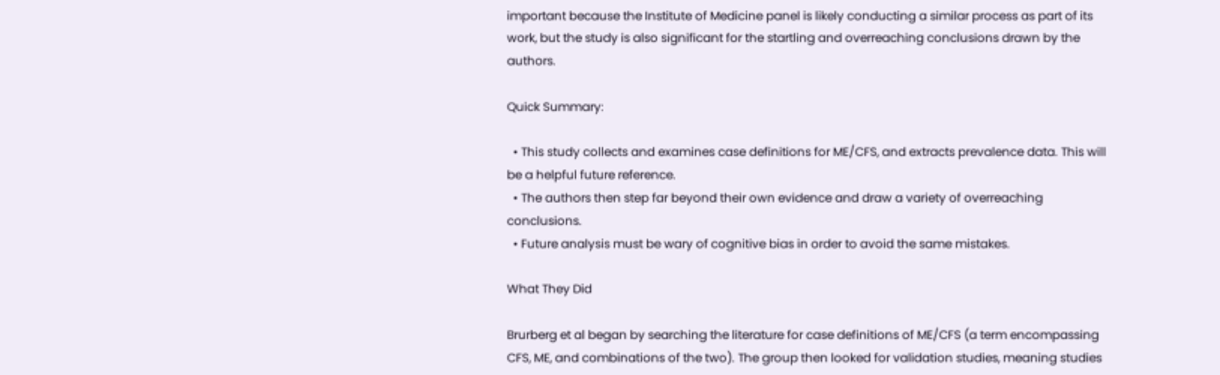important because the Institute of Medicine panel is likely conducting a similar process as part of its work, but the study is also significant for the startling and overreaching conclusions drawn by the authors.

Quick Summary:

  • This study collects and examines case definitions for ME/CFS, and extracts prevalence data. This will be a helpful future reference.
  • The authors then step far beyond their own evidence and draw a variety of overreaching conclusions.
  • Future analysis must be wary of cognitive bias in order to avoid the same mistakes.

What They Did

Brurberg et al began by searching the literature for case definitions of ME/CFS (a term encompassing CFS, ME, and combinations of the two). The group then looked for validation studies, meaning studies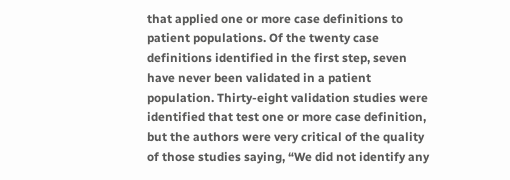that applied one or more case definitions to patient populations. Of the twenty case definitions identified in the first step, seven have never been validated in a patient population. Thirty-eight validation studies were identified that test one or more case definition, but the authors were very critical of the quality of those studies saying, “We did not identify any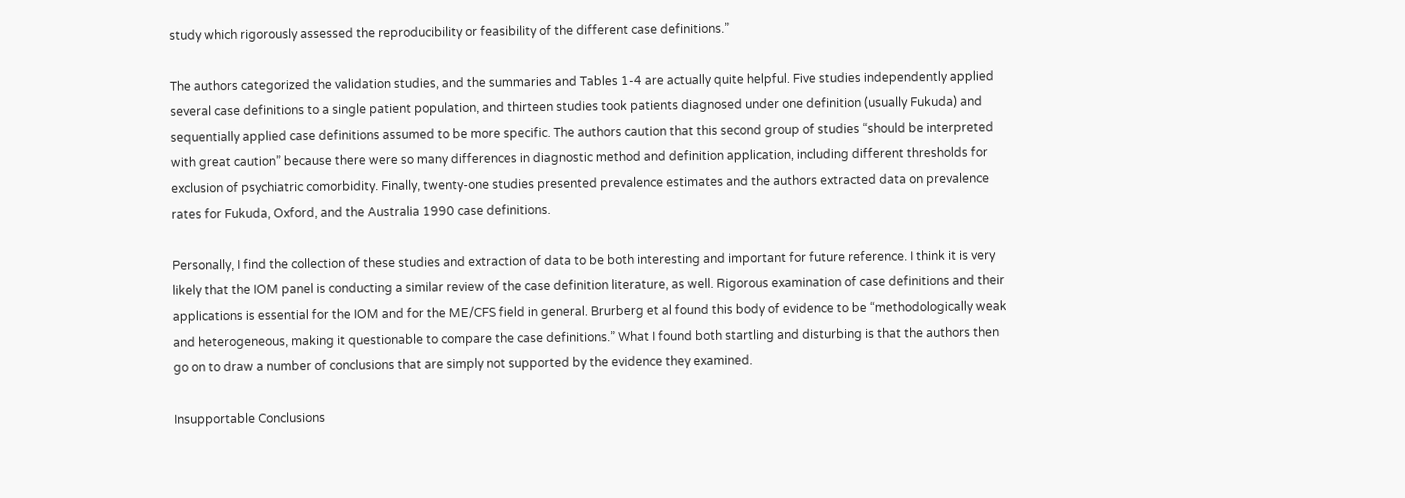study which rigorously assessed the reproducibility or feasibility of the different case definitions.”

The authors categorized the validation studies, and the summaries and Tables 1-4 are actually quite helpful. Five studies independently applied several case definitions to a single patient population, and thirteen studies took patients diagnosed under one definition (usually Fukuda) and sequentially applied case definitions assumed to be more specific. The authors caution that this second group of studies “should be interpreted with great caution” because there were so many differences in diagnostic method and definition application, including different thresholds for exclusion of psychiatric comorbidity. Finally, twenty-one studies presented prevalence estimates and the authors extracted data on prevalence rates for Fukuda, Oxford, and the Australia 1990 case definitions.

Personally, I find the collection of these studies and extraction of data to be both interesting and important for future reference. I think it is very likely that the IOM panel is conducting a similar review of the case definition literature, as well. Rigorous examination of case definitions and their applications is essential for the IOM and for the ME/CFS field in general. Brurberg et al found this body of evidence to be “methodologically weak and heterogeneous, making it questionable to compare the case definitions.” What I found both startling and disturbing is that the authors then go on to draw a number of conclusions that are simply not supported by the evidence they examined.

Insupportable Conclusions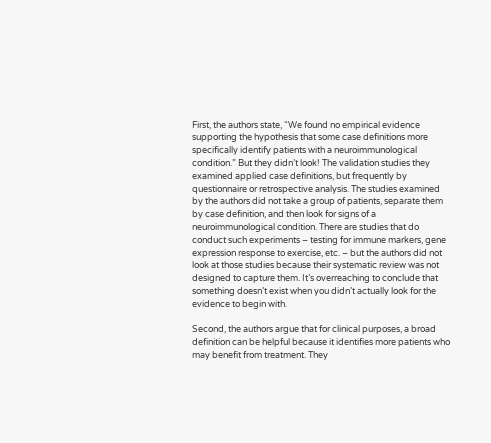First, the authors state, “We found no empirical evidence supporting the hypothesis that some case definitions more specifically identify patients with a neuroimmunological condition.” But they didn’t look! The validation studies they examined applied case definitions, but frequently by questionnaire or retrospective analysis. The studies examined by the authors did not take a group of patients, separate them by case definition, and then look for signs of a neuroimmunological condition. There are studies that do conduct such experiments – testing for immune markers, gene expression response to exercise, etc. – but the authors did not look at those studies because their systematic review was not designed to capture them. It’s overreaching to conclude that something doesn’t exist when you didn’t actually look for the evidence to begin with.

Second, the authors argue that for clinical purposes, a broad definition can be helpful because it identifies more patients who may benefit from treatment. They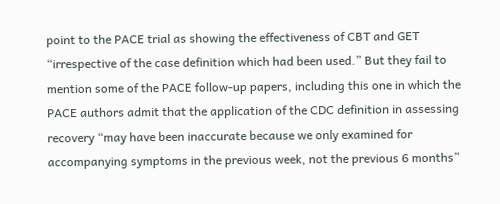point to the PACE trial as showing the effectiveness of CBT and GET “irrespective of the case definition which had been used.” But they fail to mention some of the PACE follow-up papers, including this one in which the PACE authors admit that the application of the CDC definition in assessing recovery “may have been inaccurate because we only examined for accompanying symptoms in the previous week, not the previous 6 months”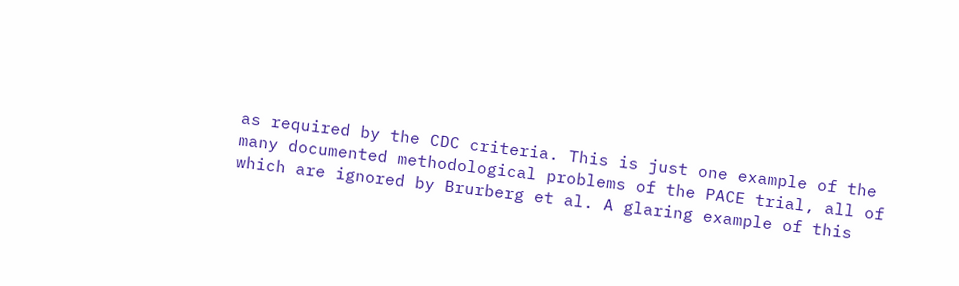as required by the CDC criteria. This is just one example of the many documented methodological problems of the PACE trial, all of which are ignored by Brurberg et al. A glaring example of this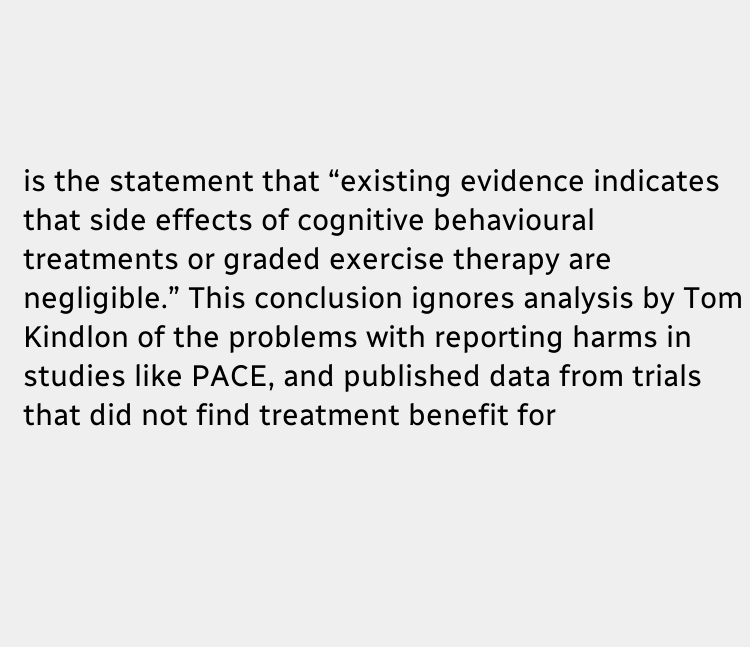is the statement that “existing evidence indicates that side effects of cognitive behavioural treatments or graded exercise therapy are negligible.” This conclusion ignores analysis by Tom Kindlon of the problems with reporting harms in studies like PACE, and published data from trials that did not find treatment benefit for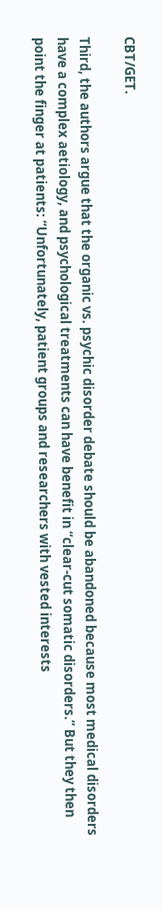CBT/GET.

Third, the authors argue that the organic vs. psychic disorder debate should be abandoned because most medical disorders have a complex aetiology, and psychological treatments can have benefit in “clear-cut somatic disorders.” But they then point the finger at patients: “Unfortunately, patient groups and researchers with vested interests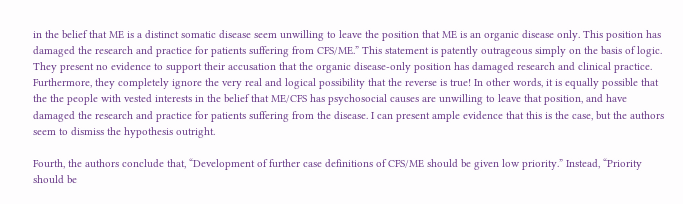in the belief that ME is a distinct somatic disease seem unwilling to leave the position that ME is an organic disease only. This position has damaged the research and practice for patients suffering from CFS/ME.” This statement is patently outrageous simply on the basis of logic. They present no evidence to support their accusation that the organic disease-only position has damaged research and clinical practice. Furthermore, they completely ignore the very real and logical possibility that the reverse is true! In other words, it is equally possible that the the people with vested interests in the belief that ME/CFS has psychosocial causes are unwilling to leave that position, and have damaged the research and practice for patients suffering from the disease. I can present ample evidence that this is the case, but the authors seem to dismiss the hypothesis outright.

Fourth, the authors conclude that, “Development of further case definitions of CFS/ME should be given low priority.” Instead, “Priority should be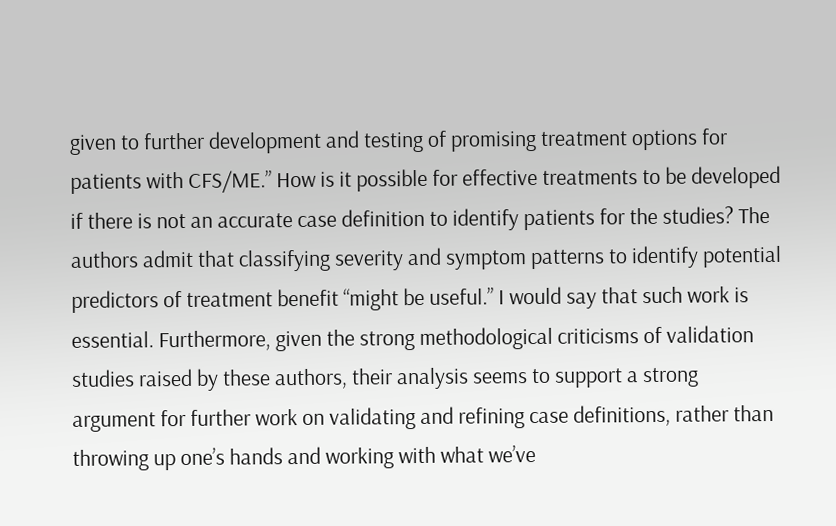given to further development and testing of promising treatment options for patients with CFS/ME.” How is it possible for effective treatments to be developed if there is not an accurate case definition to identify patients for the studies? The authors admit that classifying severity and symptom patterns to identify potential predictors of treatment benefit “might be useful.” I would say that such work is essential. Furthermore, given the strong methodological criticisms of validation studies raised by these authors, their analysis seems to support a strong argument for further work on validating and refining case definitions, rather than throwing up one’s hands and working with what we’ve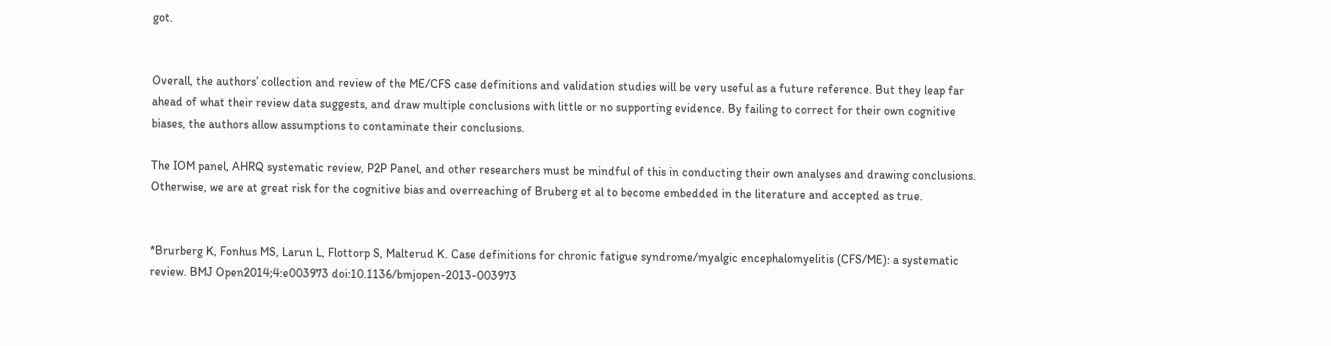got.


Overall, the authors’ collection and review of the ME/CFS case definitions and validation studies will be very useful as a future reference. But they leap far ahead of what their review data suggests, and draw multiple conclusions with little or no supporting evidence. By failing to correct for their own cognitive biases, the authors allow assumptions to contaminate their conclusions.

The IOM panel, AHRQ systematic review, P2P Panel, and other researchers must be mindful of this in conducting their own analyses and drawing conclusions. Otherwise, we are at great risk for the cognitive bias and overreaching of Bruberg et al to become embedded in the literature and accepted as true.


*Brurberg K, Fonhus MS, Larun L, Flottorp S, Malterud K. Case definitions for chronic fatigue syndrome/myalgic encephalomyelitis (CFS/ME): a systematic review. BMJ Open2014;4:e003973 doi:10.1136/bmjopen-2013-003973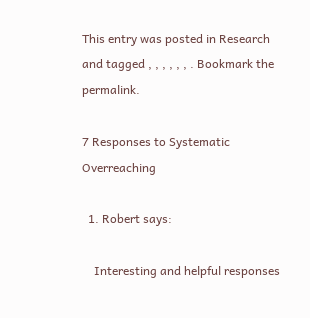This entry was posted in Research and tagged , , , , , , . Bookmark the permalink.

7 Responses to Systematic Overreaching

  1. Robert says:

    Interesting and helpful responses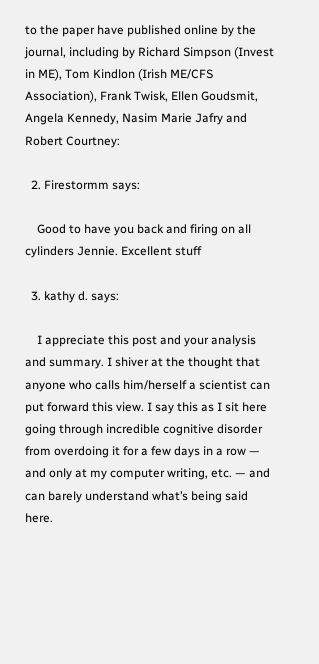to the paper have published online by the journal, including by Richard Simpson (Invest in ME), Tom Kindlon (Irish ME/CFS Association), Frank Twisk, Ellen Goudsmit, Angela Kennedy, Nasim Marie Jafry and Robert Courtney:

  2. Firestormm says:

    Good to have you back and firing on all cylinders Jennie. Excellent stuff

  3. kathy d. says:

    I appreciate this post and your analysis and summary. I shiver at the thought that anyone who calls him/herself a scientist can put forward this view. I say this as I sit here going through incredible cognitive disorder from overdoing it for a few days in a row — and only at my computer writing, etc. — and can barely understand what’s being said here.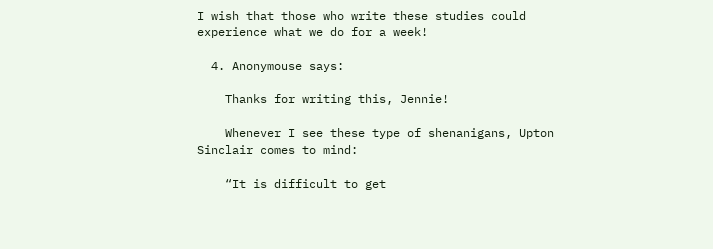I wish that those who write these studies could experience what we do for a week!

  4. Anonymouse says:

    Thanks for writing this, Jennie!

    Whenever I see these type of shenanigans, Upton Sinclair comes to mind:

    “It is difficult to get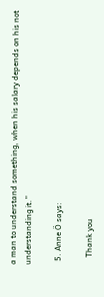a man to understand something, when his salary depends on his not understanding it.”

  5. Anne Ö says:

    Thank you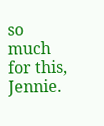so much for this, Jennie.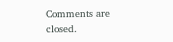Comments are closed.